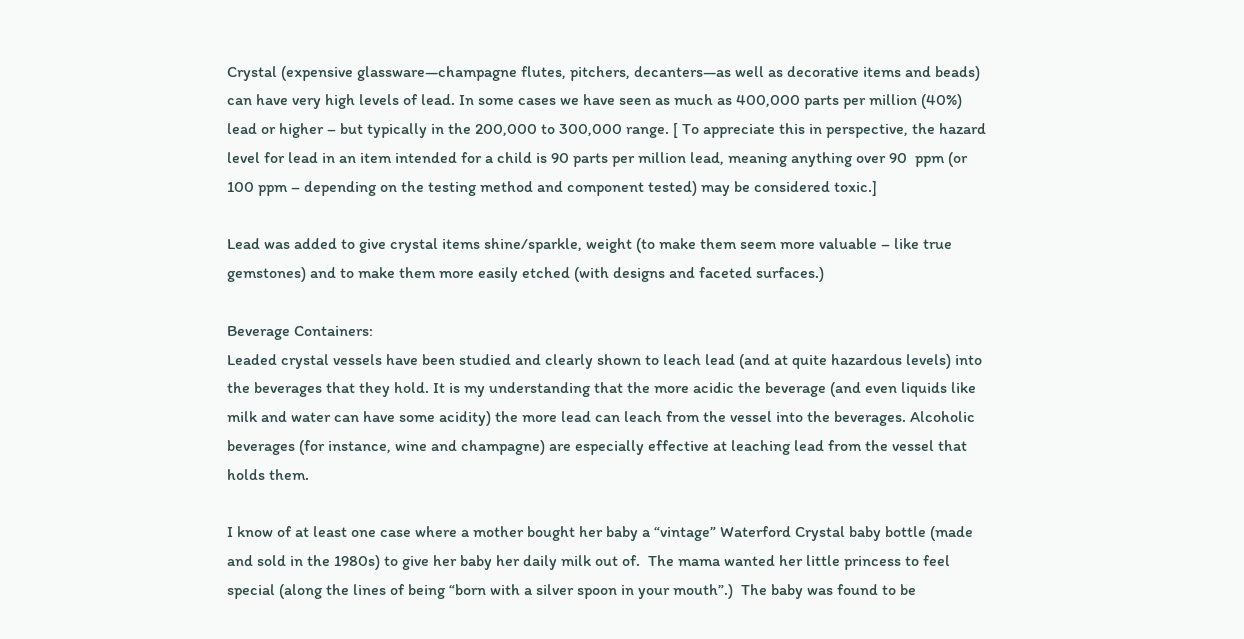Crystal (expensive glassware—champagne flutes, pitchers, decanters—as well as decorative items and beads) can have very high levels of lead. In some cases we have seen as much as 400,000 parts per million (40%) lead or higher – but typically in the 200,000 to 300,000 range. [ To appreciate this in perspective, the hazard level for lead in an item intended for a child is 90 parts per million lead, meaning anything over 90  ppm (or 100 ppm – depending on the testing method and component tested) may be considered toxic.]

Lead was added to give crystal items shine/sparkle, weight (to make them seem more valuable – like true gemstones) and to make them more easily etched (with designs and faceted surfaces.)

Beverage Containers:
Leaded crystal vessels have been studied and clearly shown to leach lead (and at quite hazardous levels) into the beverages that they hold. It is my understanding that the more acidic the beverage (and even liquids like milk and water can have some acidity) the more lead can leach from the vessel into the beverages. Alcoholic beverages (for instance, wine and champagne) are especially effective at leaching lead from the vessel that holds them.

I know of at least one case where a mother bought her baby a “vintage” Waterford Crystal baby bottle (made and sold in the 1980s) to give her baby her daily milk out of.  The mama wanted her little princess to feel special (along the lines of being “born with a silver spoon in your mouth”.)  The baby was found to be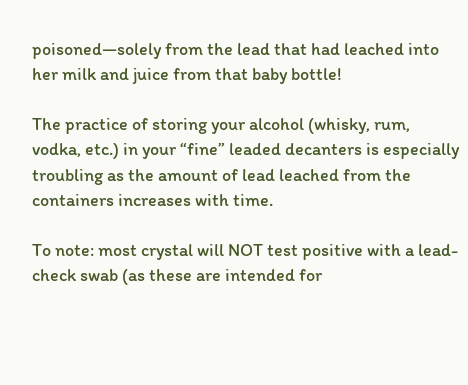poisoned—solely from the lead that had leached into her milk and juice from that baby bottle!

The practice of storing your alcohol (whisky, rum, vodka, etc.) in your “fine” leaded decanters is especially troubling as the amount of lead leached from the containers increases with time.

To note: most crystal will NOT test positive with a lead-check swab (as these are intended for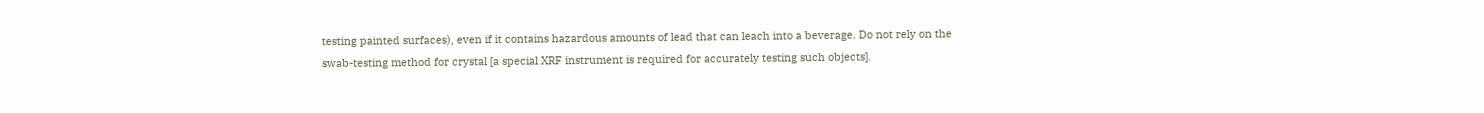testing painted surfaces), even if it contains hazardous amounts of lead that can leach into a beverage. Do not rely on the swab-testing method for crystal [a special XRF instrument is required for accurately testing such objects].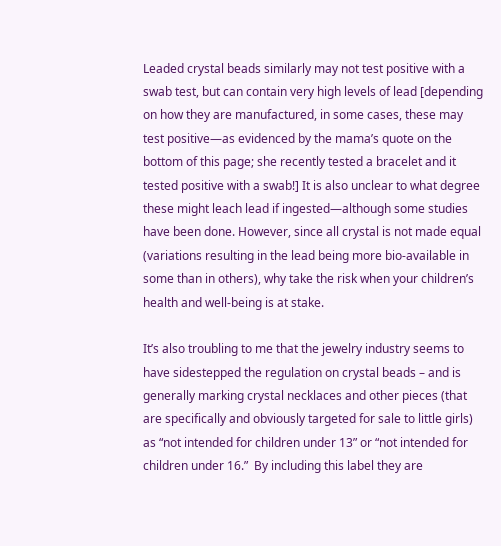Leaded crystal beads similarly may not test positive with a swab test, but can contain very high levels of lead [depending on how they are manufactured, in some cases, these may test positive—as evidenced by the mama’s quote on the bottom of this page; she recently tested a bracelet and it tested positive with a swab!] It is also unclear to what degree these might leach lead if ingested—although some studies have been done. However, since all crystal is not made equal (variations resulting in the lead being more bio-available in some than in others), why take the risk when your children’s health and well-being is at stake.

It’s also troubling to me that the jewelry industry seems to have sidestepped the regulation on crystal beads – and is generally marking crystal necklaces and other pieces (that are specifically and obviously targeted for sale to little girls) as “not intended for children under 13” or “not intended for children under 16.”  By including this label they are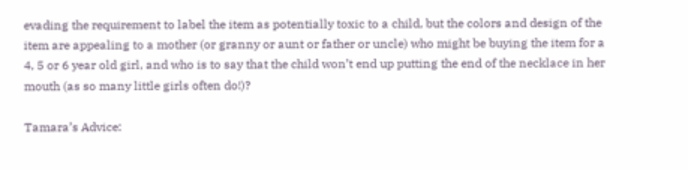evading the requirement to label the item as potentially toxic to a child, but the colors and design of the item are appealing to a mother (or granny or aunt or father or uncle) who might be buying the item for a 4, 5 or 6 year old girl, and who is to say that the child won’t end up putting the end of the necklace in her mouth (as so many little girls often do!)?

Tamara’s Advice: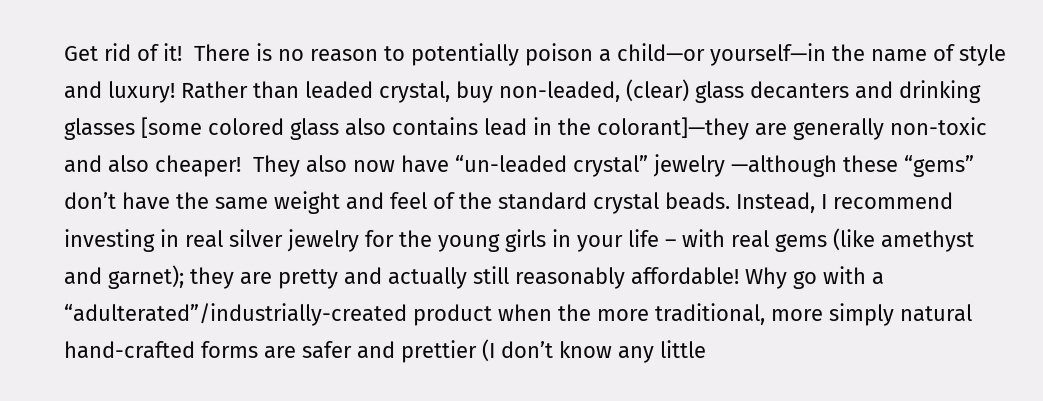Get rid of it!  There is no reason to potentially poison a child—or yourself—in the name of style and luxury! Rather than leaded crystal, buy non-leaded, (clear) glass decanters and drinking glasses [some colored glass also contains lead in the colorant]—they are generally non-toxic and also cheaper!  They also now have “un-leaded crystal” jewelry —although these “gems” don’t have the same weight and feel of the standard crystal beads. Instead, I recommend investing in real silver jewelry for the young girls in your life – with real gems (like amethyst and garnet); they are pretty and actually still reasonably affordable! Why go with a “adulterated”/industrially-created product when the more traditional, more simply natural hand-crafted forms are safer and prettier (I don’t know any little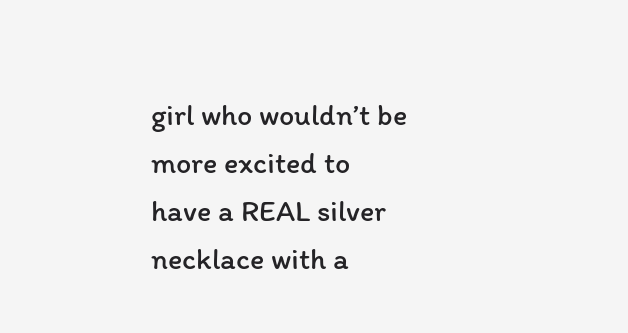girl who wouldn’t be more excited to have a REAL silver necklace with a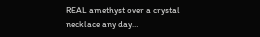REAL amethyst over a crystal necklace any day…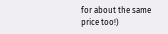for about the same price too!)